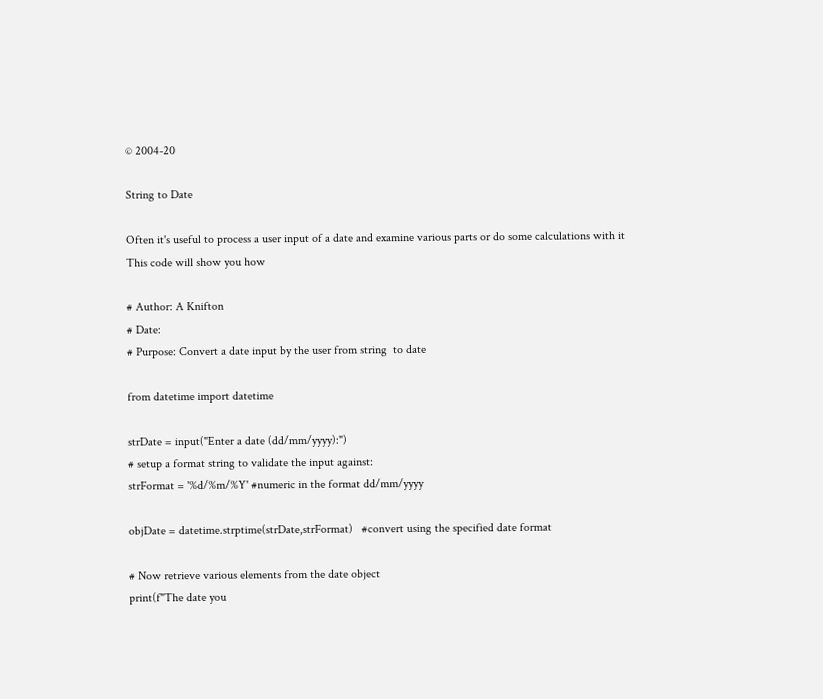© 2004-20

String to Date

Often it's useful to process a user input of a date and examine various parts or do some calculations with it
This code will show you how

# Author: A Knifton
# Date:
# Purpose: Convert a date input by the user from string  to date

from datetime import datetime

strDate = input("Enter a date (dd/mm/yyyy):")
# setup a format string to validate the input against:
strFormat = '%d/%m/%Y' #numeric in the format dd/mm/yyyy

objDate = datetime.strptime(strDate,strFormat)   #convert using the specified date format

# Now retrieve various elements from the date object
print(f"The date you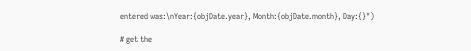entered was:\nYear:{objDate.year}, Month:{objDate.month}, Day:{}")

# get the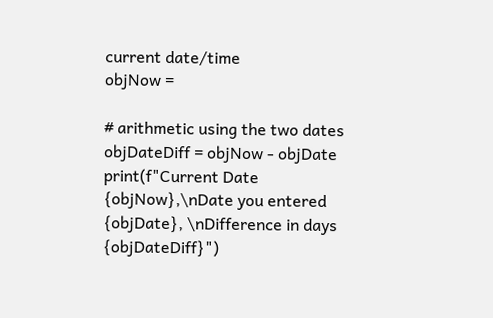current date/time
objNow =

# arithmetic using the two dates
objDateDiff = objNow - objDate
print(f"Current Date {objNow},\nDate you entered {objDate}, \nDifference in days {objDateDiff}")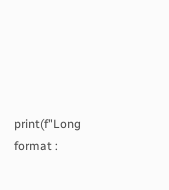print(f"Long format :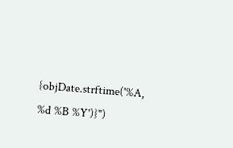{objDate.strftime('%A, %d %B %Y')}")